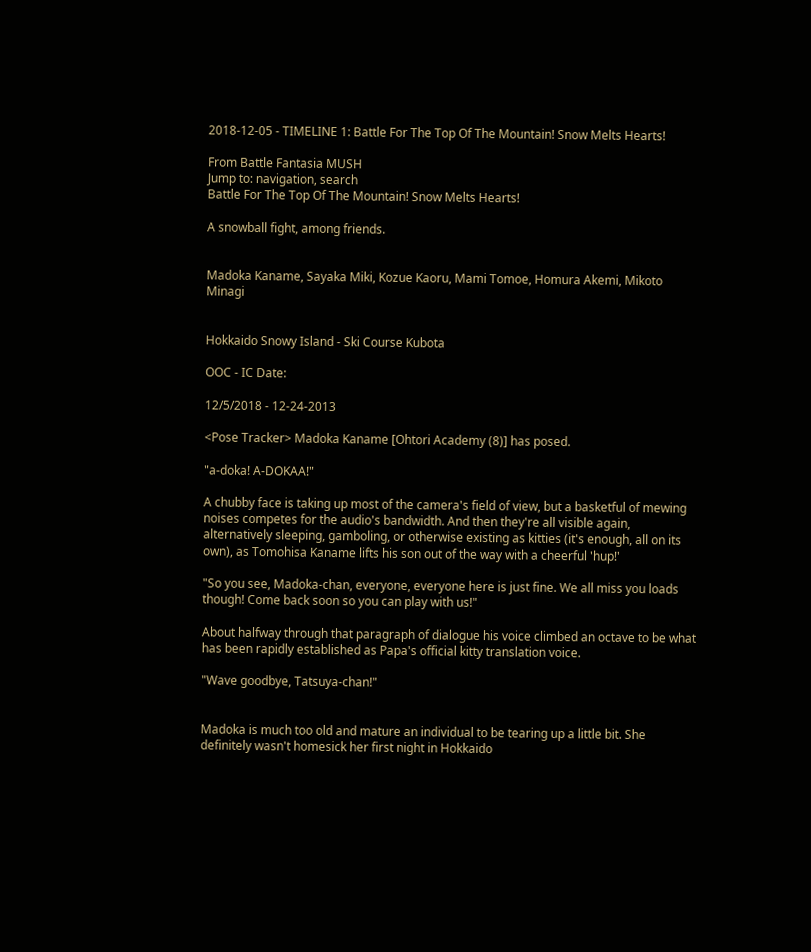2018-12-05 - TIMELINE 1: Battle For The Top Of The Mountain! Snow Melts Hearts!

From Battle Fantasia MUSH
Jump to: navigation, search
Battle For The Top Of The Mountain! Snow Melts Hearts!

A snowball fight, among friends.


Madoka Kaname, Sayaka Miki, Kozue Kaoru, Mami Tomoe, Homura Akemi, Mikoto Minagi


Hokkaido Snowy Island - Ski Course Kubota

OOC - IC Date:

12/5/2018 - 12-24-2013

<Pose Tracker> Madoka Kaname [Ohtori Academy (8)] has posed.

"a-doka! A-DOKAA!"

A chubby face is taking up most of the camera's field of view, but a basketful of mewing noises competes for the audio's bandwidth. And then they're all visible again, alternatively sleeping, gamboling, or otherwise existing as kitties (it's enough, all on its own), as Tomohisa Kaname lifts his son out of the way with a cheerful 'hup!'

"So you see, Madoka-chan, everyone, everyone here is just fine. We all miss you loads though! Come back soon so you can play with us!"

About halfway through that paragraph of dialogue his voice climbed an octave to be what has been rapidly established as Papa's official kitty translation voice.

"Wave goodbye, Tatsuya-chan!"


Madoka is much too old and mature an individual to be tearing up a little bit. She definitely wasn't homesick her first night in Hokkaido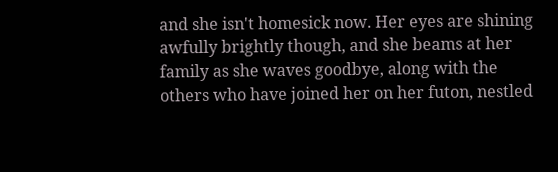and she isn't homesick now. Her eyes are shining awfully brightly though, and she beams at her family as she waves goodbye, along with the others who have joined her on her futon, nestled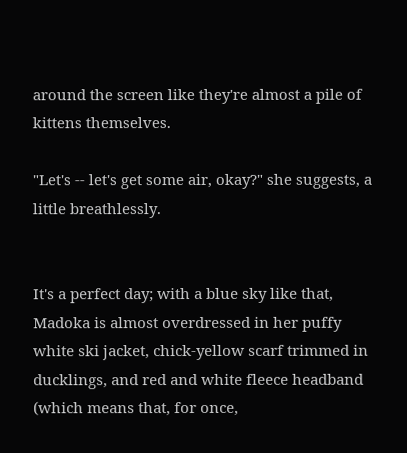around the screen like they're almost a pile of kittens themselves.

"Let's -- let's get some air, okay?" she suggests, a little breathlessly.


It's a perfect day; with a blue sky like that, Madoka is almost overdressed in her puffy white ski jacket, chick-yellow scarf trimmed in ducklings, and red and white fleece headband (which means that, for once,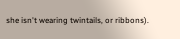she isn't wearing twintails, or ribbons).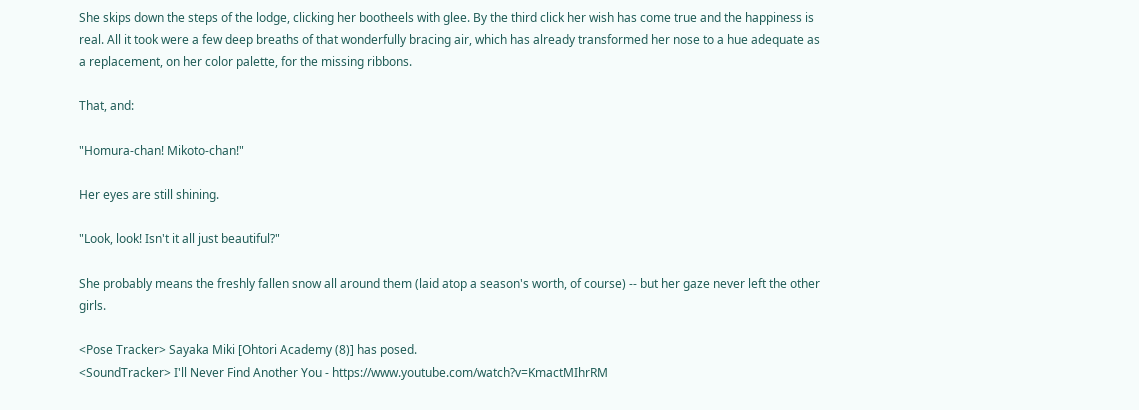She skips down the steps of the lodge, clicking her bootheels with glee. By the third click her wish has come true and the happiness is real. All it took were a few deep breaths of that wonderfully bracing air, which has already transformed her nose to a hue adequate as a replacement, on her color palette, for the missing ribbons.

That, and:

"Homura-chan! Mikoto-chan!"

Her eyes are still shining.

"Look, look! Isn't it all just beautiful?"

She probably means the freshly fallen snow all around them (laid atop a season's worth, of course) -- but her gaze never left the other girls.

<Pose Tracker> Sayaka Miki [Ohtori Academy (8)] has posed.
<SoundTracker> I'll Never Find Another You - https://www.youtube.com/watch?v=KmactMIhrRM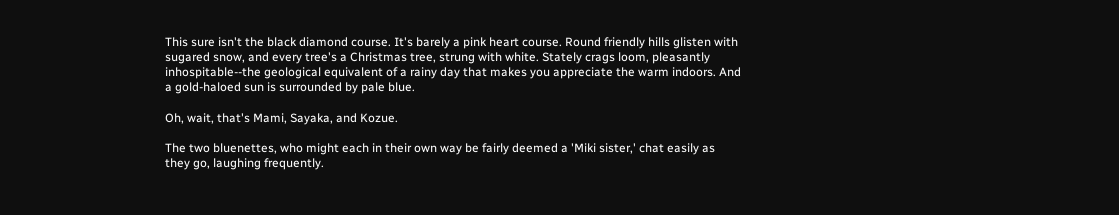This sure isn't the black diamond course. It's barely a pink heart course. Round friendly hills glisten with sugared snow, and every tree's a Christmas tree, strung with white. Stately crags loom, pleasantly inhospitable--the geological equivalent of a rainy day that makes you appreciate the warm indoors. And a gold-haloed sun is surrounded by pale blue.

Oh, wait, that's Mami, Sayaka, and Kozue.

The two bluenettes, who might each in their own way be fairly deemed a 'Miki sister,' chat easily as they go, laughing frequently.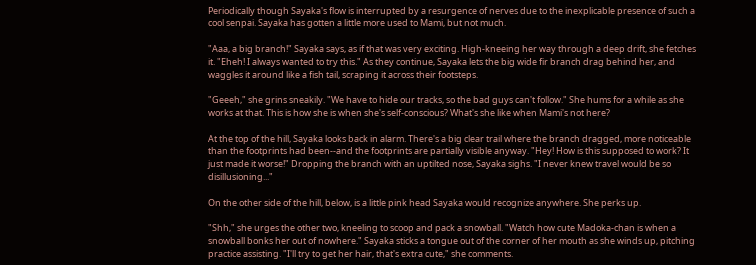Periodically though Sayaka's flow is interrupted by a resurgence of nerves due to the inexplicable presence of such a cool senpai. Sayaka has gotten a little more used to Mami, but not much.

"Aaa, a big branch!" Sayaka says, as if that was very exciting. High-kneeing her way through a deep drift, she fetches it. "Eheh! I always wanted to try this." As they continue, Sayaka lets the big wide fir branch drag behind her, and waggles it around like a fish tail, scraping it across their footsteps.

"Geeeh," she grins sneakily. "We have to hide our tracks, so the bad guys can't follow." She hums for a while as she works at that. This is how she is when she's self-conscious? What's she like when Mami's not here?

At the top of the hill, Sayaka looks back in alarm. There's a big clear trail where the branch dragged, more noticeable than the footprints had been--and the footprints are partially visible anyway. "Hey! How is this supposed to work? It just made it worse!" Dropping the branch with an uptilted nose, Sayaka sighs. "I never knew travel would be so disillusioning..."

On the other side of the hill, below, is a little pink head Sayaka would recognize anywhere. She perks up.

"Shh," she urges the other two, kneeling to scoop and pack a snowball. "Watch how cute Madoka-chan is when a snowball bonks her out of nowhere." Sayaka sticks a tongue out of the corner of her mouth as she winds up, pitching practice assisting. "I'll try to get her hair, that's extra cute," she comments.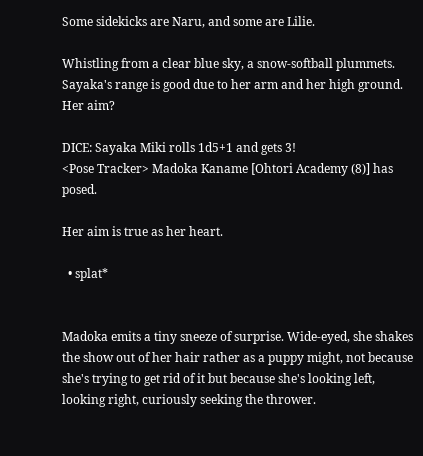Some sidekicks are Naru, and some are Lilie.

Whistling from a clear blue sky, a snow-softball plummets. Sayaka's range is good due to her arm and her high ground. Her aim?

DICE: Sayaka Miki rolls 1d5+1 and gets 3!
<Pose Tracker> Madoka Kaname [Ohtori Academy (8)] has posed.

Her aim is true as her heart.

  • splat*


Madoka emits a tiny sneeze of surprise. Wide-eyed, she shakes the show out of her hair rather as a puppy might, not because she's trying to get rid of it but because she's looking left, looking right, curiously seeking the thrower.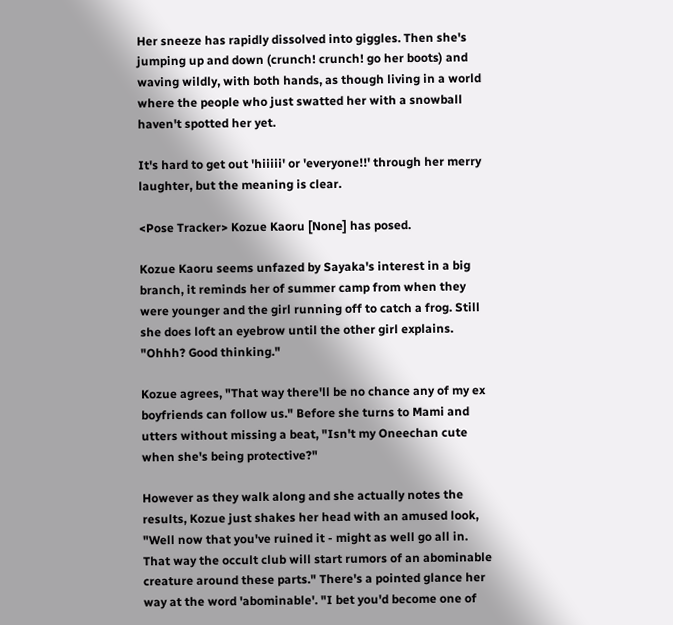Her sneeze has rapidly dissolved into giggles. Then she's jumping up and down (crunch! crunch! go her boots) and waving wildly, with both hands, as though living in a world where the people who just swatted her with a snowball haven't spotted her yet.

It's hard to get out 'hiiiii' or 'everyone!!' through her merry laughter, but the meaning is clear.

<Pose Tracker> Kozue Kaoru [None] has posed.

Kozue Kaoru seems unfazed by Sayaka's interest in a big branch, it reminds her of summer camp from when they were younger and the girl running off to catch a frog. Still she does loft an eyebrow until the other girl explains. "Ohhh? Good thinking."

Kozue agrees, "That way there'll be no chance any of my ex boyfriends can follow us." Before she turns to Mami and utters without missing a beat, "Isn't my Oneechan cute when she's being protective?"

However as they walk along and she actually notes the results, Kozue just shakes her head with an amused look, "Well now that you've ruined it - might as well go all in. That way the occult club will start rumors of an abominable creature around these parts." There's a pointed glance her way at the word 'abominable'. "I bet you'd become one of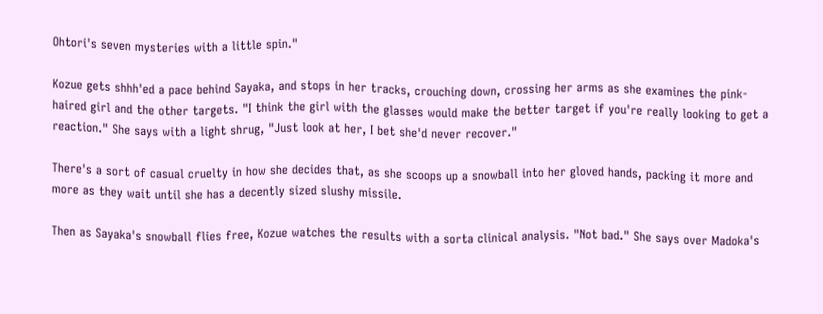Ohtori's seven mysteries with a little spin."

Kozue gets shhh'ed a pace behind Sayaka, and stops in her tracks, crouching down, crossing her arms as she examines the pink-haired girl and the other targets. "I think the girl with the glasses would make the better target if you're really looking to get a reaction." She says with a light shrug, "Just look at her, I bet she'd never recover."

There's a sort of casual cruelty in how she decides that, as she scoops up a snowball into her gloved hands, packing it more and more as they wait until she has a decently sized slushy missile.

Then as Sayaka's snowball flies free, Kozue watches the results with a sorta clinical analysis. "Not bad." She says over Madoka's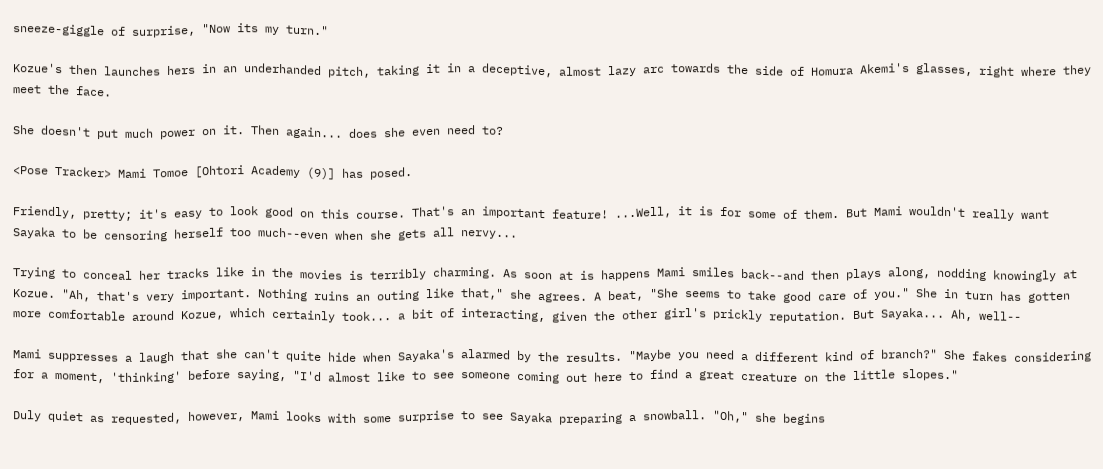sneeze-giggle of surprise, "Now its my turn."

Kozue's then launches hers in an underhanded pitch, taking it in a deceptive, almost lazy arc towards the side of Homura Akemi's glasses, right where they meet the face.

She doesn't put much power on it. Then again... does she even need to?

<Pose Tracker> Mami Tomoe [Ohtori Academy (9)] has posed.

Friendly, pretty; it's easy to look good on this course. That's an important feature! ...Well, it is for some of them. But Mami wouldn't really want Sayaka to be censoring herself too much--even when she gets all nervy...

Trying to conceal her tracks like in the movies is terribly charming. As soon at is happens Mami smiles back--and then plays along, nodding knowingly at Kozue. "Ah, that's very important. Nothing ruins an outing like that," she agrees. A beat, "She seems to take good care of you." She in turn has gotten more comfortable around Kozue, which certainly took... a bit of interacting, given the other girl's prickly reputation. But Sayaka... Ah, well--

Mami suppresses a laugh that she can't quite hide when Sayaka's alarmed by the results. "Maybe you need a different kind of branch?" She fakes considering for a moment, 'thinking' before saying, "I'd almost like to see someone coming out here to find a great creature on the little slopes."

Duly quiet as requested, however, Mami looks with some surprise to see Sayaka preparing a snowball. "Oh," she begins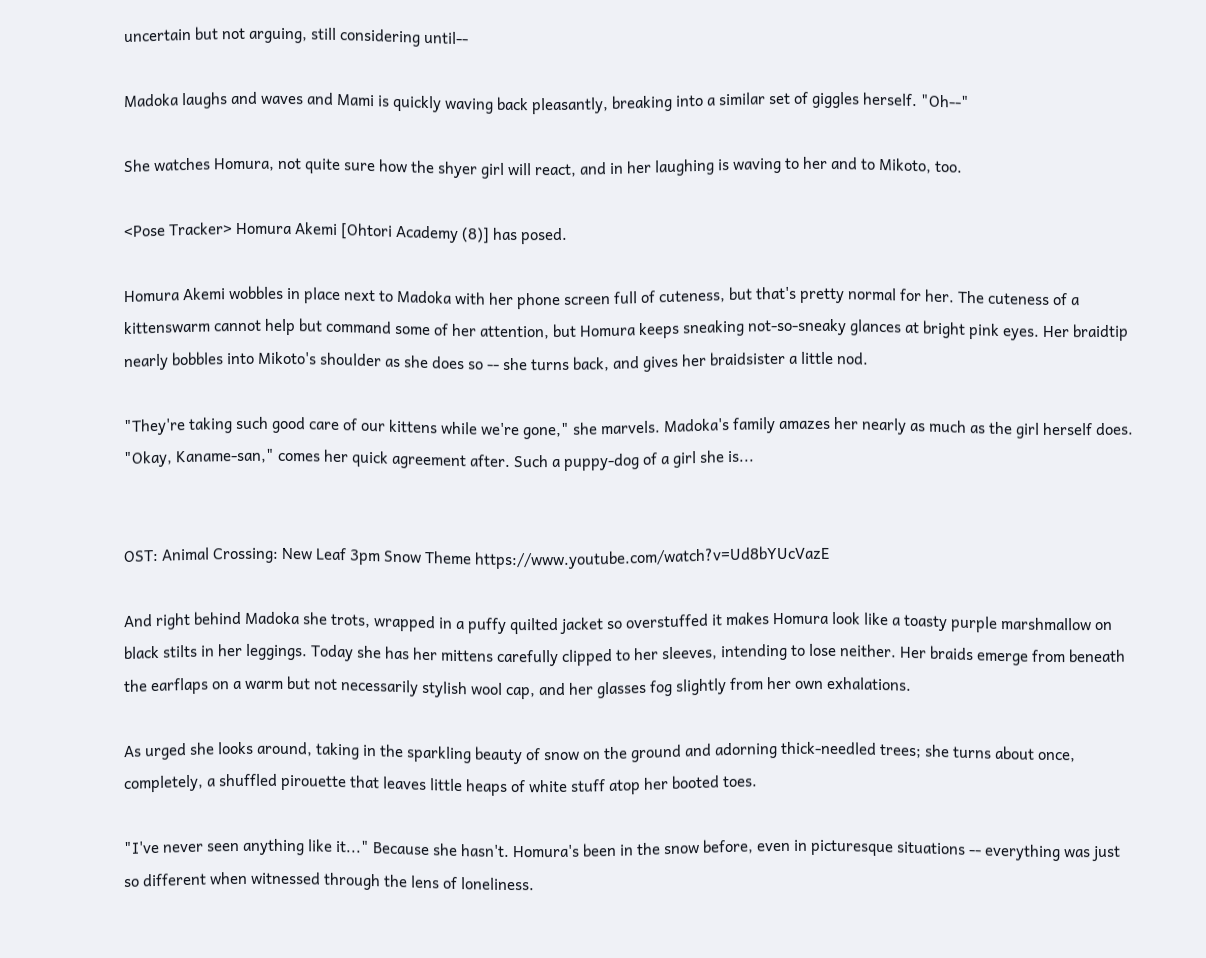uncertain but not arguing, still considering until--

Madoka laughs and waves and Mami is quickly waving back pleasantly, breaking into a similar set of giggles herself. "Oh--"

She watches Homura, not quite sure how the shyer girl will react, and in her laughing is waving to her and to Mikoto, too.

<Pose Tracker> Homura Akemi [Ohtori Academy (8)] has posed.

Homura Akemi wobbles in place next to Madoka with her phone screen full of cuteness, but that's pretty normal for her. The cuteness of a kittenswarm cannot help but command some of her attention, but Homura keeps sneaking not-so-sneaky glances at bright pink eyes. Her braidtip nearly bobbles into Mikoto's shoulder as she does so -- she turns back, and gives her braidsister a little nod.

"They're taking such good care of our kittens while we're gone," she marvels. Madoka's family amazes her nearly as much as the girl herself does. "Okay, Kaname-san," comes her quick agreement after. Such a puppy-dog of a girl she is...


OST: Animal Crossing: New Leaf 3pm Snow Theme https://www.youtube.com/watch?v=Ud8bYUcVazE

And right behind Madoka she trots, wrapped in a puffy quilted jacket so overstuffed it makes Homura look like a toasty purple marshmallow on black stilts in her leggings. Today she has her mittens carefully clipped to her sleeves, intending to lose neither. Her braids emerge from beneath the earflaps on a warm but not necessarily stylish wool cap, and her glasses fog slightly from her own exhalations.

As urged she looks around, taking in the sparkling beauty of snow on the ground and adorning thick-needled trees; she turns about once, completely, a shuffled pirouette that leaves little heaps of white stuff atop her booted toes.

"I've never seen anything like it..." Because she hasn't. Homura's been in the snow before, even in picturesque situations -- everything was just so different when witnessed through the lens of loneliness.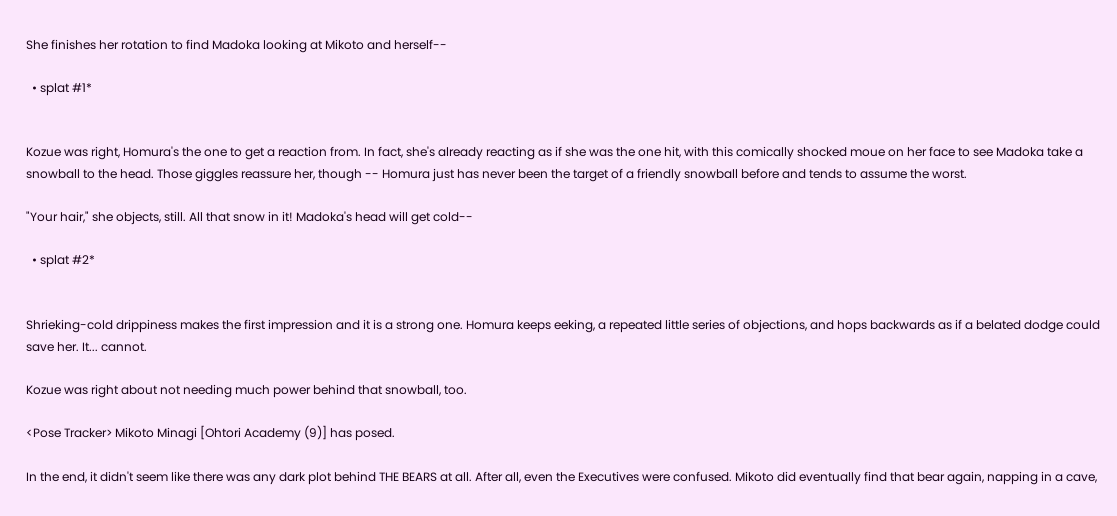She finishes her rotation to find Madoka looking at Mikoto and herself--

  • splat #1*


Kozue was right, Homura's the one to get a reaction from. In fact, she's already reacting as if she was the one hit, with this comically shocked moue on her face to see Madoka take a snowball to the head. Those giggles reassure her, though -- Homura just has never been the target of a friendly snowball before and tends to assume the worst.

"Your hair," she objects, still. All that snow in it! Madoka's head will get cold--

  • splat #2*


Shrieking-cold drippiness makes the first impression and it is a strong one. Homura keeps eeking, a repeated little series of objections, and hops backwards as if a belated dodge could save her. It... cannot.

Kozue was right about not needing much power behind that snowball, too.

<Pose Tracker> Mikoto Minagi [Ohtori Academy (9)] has posed.

In the end, it didn't seem like there was any dark plot behind THE BEARS at all. After all, even the Executives were confused. Mikoto did eventually find that bear again, napping in a cave,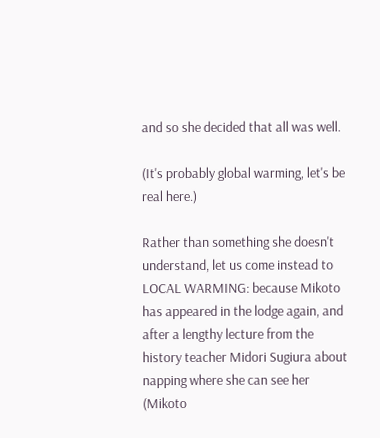and so she decided that all was well.

(It's probably global warming, let's be real here.)

Rather than something she doesn't understand, let us come instead to LOCAL WARMING: because Mikoto has appeared in the lodge again, and after a lengthy lecture from the history teacher Midori Sugiura about napping where she can see her (Mikoto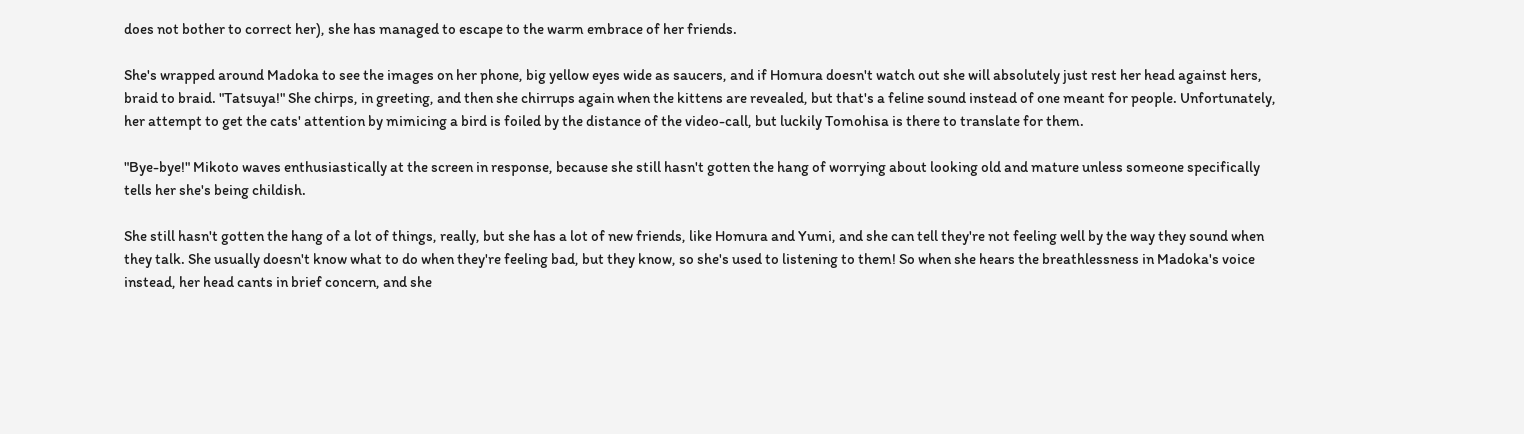does not bother to correct her), she has managed to escape to the warm embrace of her friends.

She's wrapped around Madoka to see the images on her phone, big yellow eyes wide as saucers, and if Homura doesn't watch out she will absolutely just rest her head against hers, braid to braid. "Tatsuya!" She chirps, in greeting, and then she chirrups again when the kittens are revealed, but that's a feline sound instead of one meant for people. Unfortunately, her attempt to get the cats' attention by mimicing a bird is foiled by the distance of the video-call, but luckily Tomohisa is there to translate for them.

"Bye-bye!" Mikoto waves enthusiastically at the screen in response, because she still hasn't gotten the hang of worrying about looking old and mature unless someone specifically tells her she's being childish.

She still hasn't gotten the hang of a lot of things, really, but she has a lot of new friends, like Homura and Yumi, and she can tell they're not feeling well by the way they sound when they talk. She usually doesn't know what to do when they're feeling bad, but they know, so she's used to listening to them! So when she hears the breathlessness in Madoka's voice instead, her head cants in brief concern, and she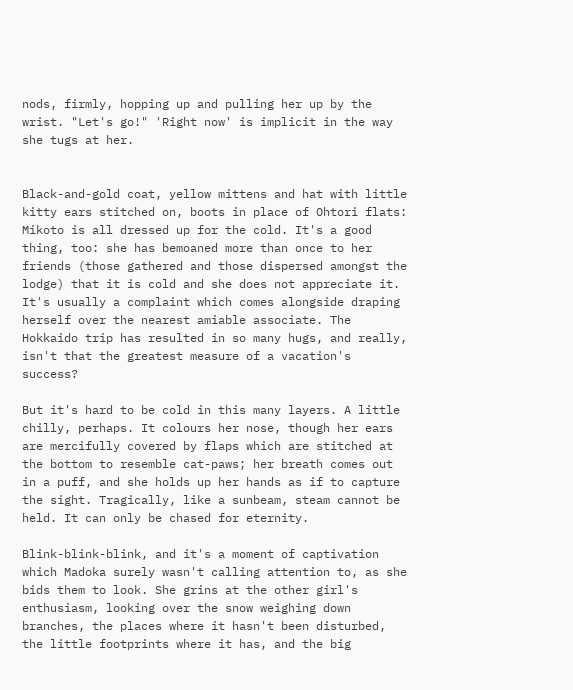nods, firmly, hopping up and pulling her up by the wrist. "Let's go!" 'Right now' is implicit in the way she tugs at her.


Black-and-gold coat, yellow mittens and hat with little kitty ears stitched on, boots in place of Ohtori flats: Mikoto is all dressed up for the cold. It's a good thing, too: she has bemoaned more than once to her friends (those gathered and those dispersed amongst the lodge) that it is cold and she does not appreciate it. It's usually a complaint which comes alongside draping herself over the nearest amiable associate. The Hokkaido trip has resulted in so many hugs, and really, isn't that the greatest measure of a vacation's success?

But it's hard to be cold in this many layers. A little chilly, perhaps. It colours her nose, though her ears are mercifully covered by flaps which are stitched at the bottom to resemble cat-paws; her breath comes out in a puff, and she holds up her hands as if to capture the sight. Tragically, like a sunbeam, steam cannot be held. It can only be chased for eternity.

Blink-blink-blink, and it's a moment of captivation which Madoka surely wasn't calling attention to, as she bids them to look. She grins at the other girl's enthusiasm, looking over the snow weighing down branches, the places where it hasn't been disturbed, the little footprints where it has, and the big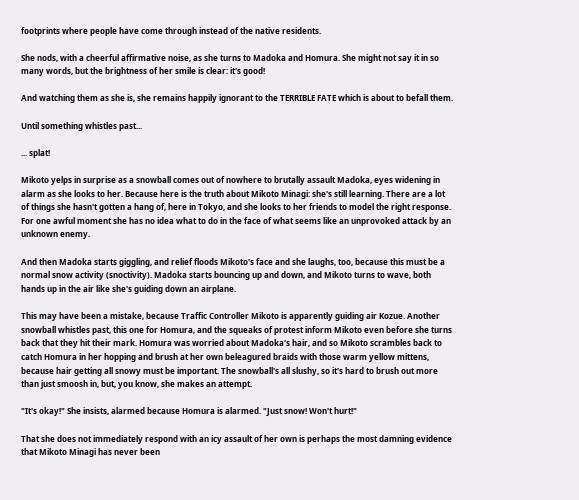footprints where people have come through instead of the native residents.

She nods, with a cheerful affirmative noise, as she turns to Madoka and Homura. She might not say it in so many words, but the brightness of her smile is clear: it's good!

And watching them as she is, she remains happily ignorant to the TERRIBLE FATE which is about to befall them.

Until something whistles past...

... splat!

Mikoto yelps in surprise as a snowball comes out of nowhere to brutally assault Madoka, eyes widening in alarm as she looks to her. Because here is the truth about Mikoto Minagi: she's still learning. There are a lot of things she hasn't gotten a hang of, here in Tokyo, and she looks to her friends to model the right response. For one awful moment she has no idea what to do in the face of what seems like an unprovoked attack by an unknown enemy.

And then Madoka starts giggling, and relief floods Mikoto's face and she laughs, too, because this must be a normal snow activity (snoctivity). Madoka starts bouncing up and down, and Mikoto turns to wave, both hands up in the air like she's guiding down an airplane.

This may have been a mistake, because Traffic Controller Mikoto is apparently guiding air Kozue. Another snowball whistles past, this one for Homura, and the squeaks of protest inform Mikoto even before she turns back that they hit their mark. Homura was worried about Madoka's hair, and so Mikoto scrambles back to catch Homura in her hopping and brush at her own beleagured braids with those warm yellow mittens, because hair getting all snowy must be important. The snowball's all slushy, so it's hard to brush out more than just smoosh in, but, you know, she makes an attempt.

"It's okay!" She insists, alarmed because Homura is alarmed. "Just snow! Won't hurt!"

That she does not immediately respond with an icy assault of her own is perhaps the most damning evidence that Mikoto Minagi has never been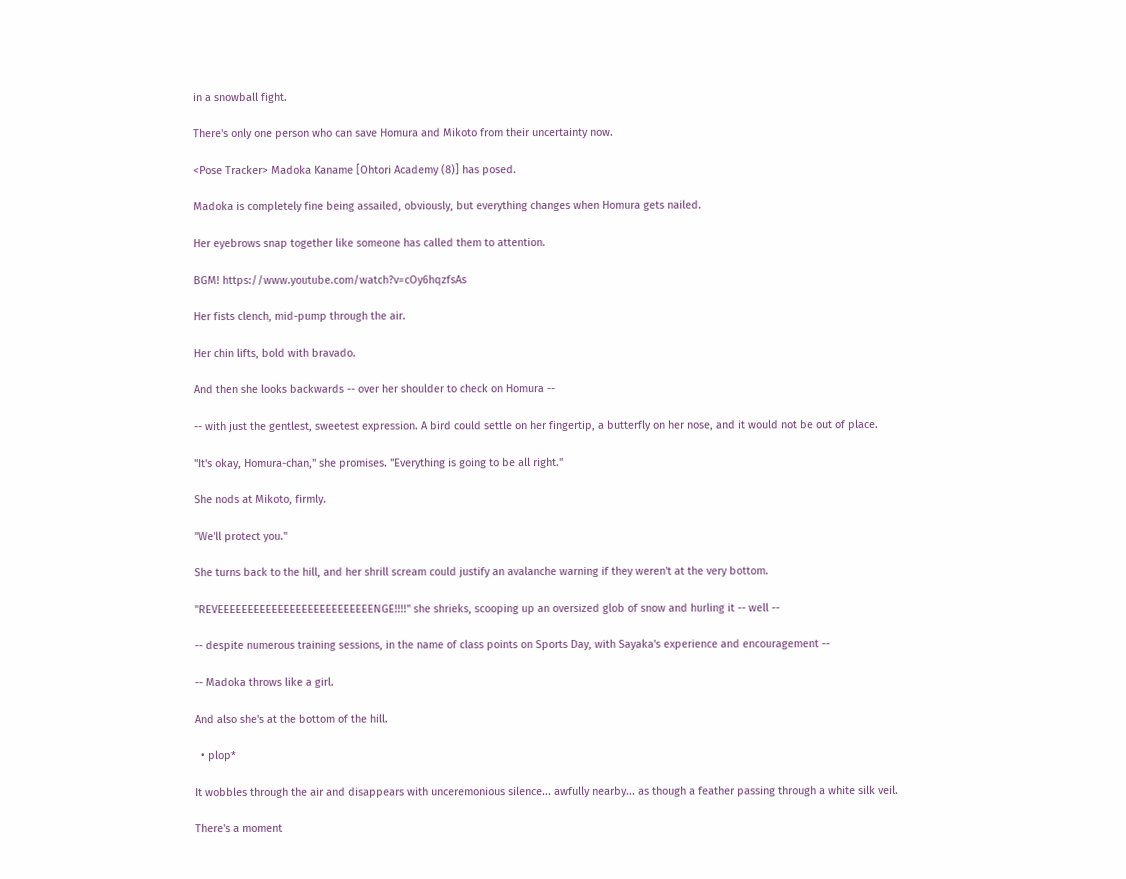in a snowball fight.

There's only one person who can save Homura and Mikoto from their uncertainty now.

<Pose Tracker> Madoka Kaname [Ohtori Academy (8)] has posed.

Madoka is completely fine being assailed, obviously, but everything changes when Homura gets nailed.

Her eyebrows snap together like someone has called them to attention.

BGM! https://www.youtube.com/watch?v=cOy6hqzfsAs

Her fists clench, mid-pump through the air.

Her chin lifts, bold with bravado.

And then she looks backwards -- over her shoulder to check on Homura --

-- with just the gentlest, sweetest expression. A bird could settle on her fingertip, a butterfly on her nose, and it would not be out of place.

"It's okay, Homura-chan," she promises. "Everything is going to be all right."

She nods at Mikoto, firmly.

"We'll protect you."

She turns back to the hill, and her shrill scream could justify an avalanche warning if they weren't at the very bottom.

"REVEEEEEEEEEEEEEEEEEEEEEEEEEENGE!!!!" she shrieks, scooping up an oversized glob of snow and hurling it -- well --

-- despite numerous training sessions, in the name of class points on Sports Day, with Sayaka's experience and encouragement --

-- Madoka throws like a girl.

And also she's at the bottom of the hill.

  • plop*

It wobbles through the air and disappears with unceremonious silence... awfully nearby... as though a feather passing through a white silk veil.

There's a moment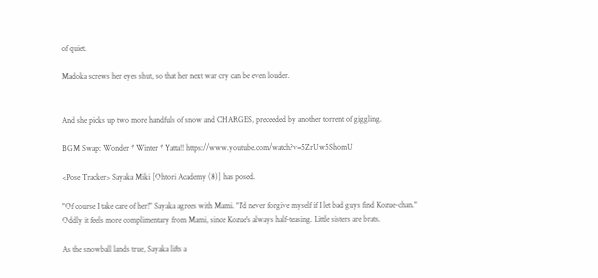of quiet.

Madoka screws her eyes shut, so that her next war cry can be even louder.


And she picks up two more handfuls of snow and CHARGES, preceeded by another torrent of giggling.

BGM Swap: Wonder * Winter * Yatta!! https://www.youtube.com/watch?v=5ZrUw5ShomU

<Pose Tracker> Sayaka Miki [Ohtori Academy (8)] has posed.

"Of course I take care of her!" Sayaka agrees with Mami. "I'd never forgive myself if I let bad guys find Kozue-chan." Oddly it feels more complimentary from Mami, since Kozue's always half-teasing. Little sisters are brats.

As the snowball lands true, Sayaka lifts a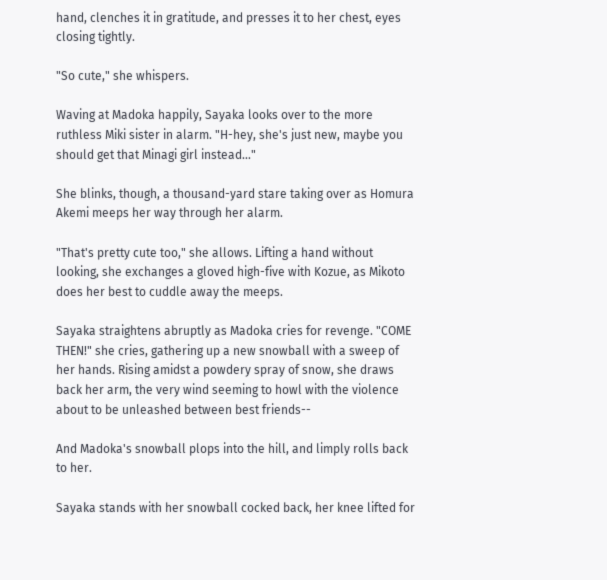hand, clenches it in gratitude, and presses it to her chest, eyes closing tightly.

"So cute," she whispers.

Waving at Madoka happily, Sayaka looks over to the more ruthless Miki sister in alarm. "H-hey, she's just new, maybe you should get that Minagi girl instead..."

She blinks, though, a thousand-yard stare taking over as Homura Akemi meeps her way through her alarm.

"That's pretty cute too," she allows. Lifting a hand without looking, she exchanges a gloved high-five with Kozue, as Mikoto does her best to cuddle away the meeps.

Sayaka straightens abruptly as Madoka cries for revenge. "COME THEN!" she cries, gathering up a new snowball with a sweep of her hands. Rising amidst a powdery spray of snow, she draws back her arm, the very wind seeming to howl with the violence about to be unleashed between best friends--

And Madoka's snowball plops into the hill, and limply rolls back to her.

Sayaka stands with her snowball cocked back, her knee lifted for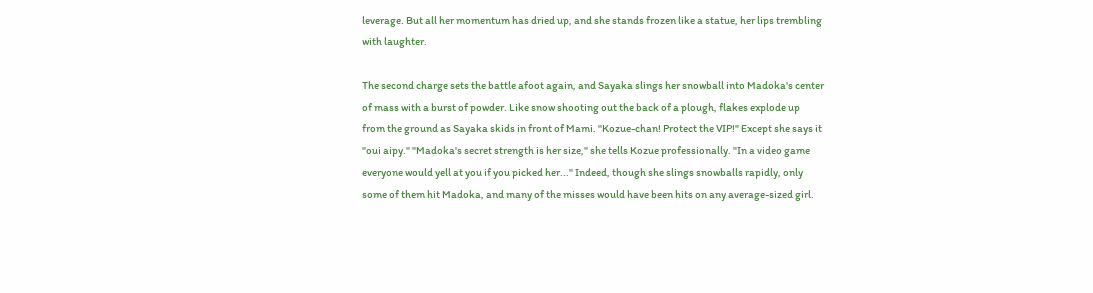leverage. But all her momentum has dried up, and she stands frozen like a statue, her lips trembling with laughter.

The second charge sets the battle afoot again, and Sayaka slings her snowball into Madoka's center of mass with a burst of powder. Like snow shooting out the back of a plough, flakes explode up from the ground as Sayaka skids in front of Mami. "Kozue-chan! Protect the VIP!" Except she says it "oui aipy." "Madoka's secret strength is her size," she tells Kozue professionally. "In a video game everyone would yell at you if you picked her..." Indeed, though she slings snowballs rapidly, only some of them hit Madoka, and many of the misses would have been hits on any average-sized girl.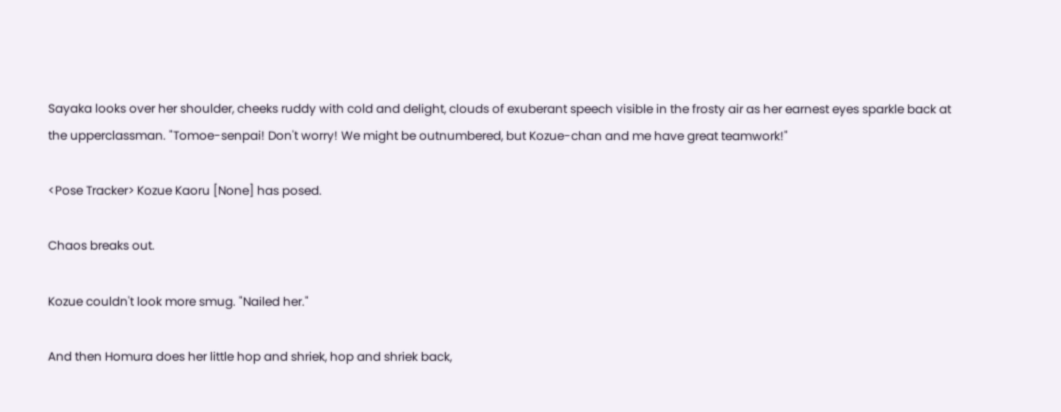Sayaka looks over her shoulder, cheeks ruddy with cold and delight, clouds of exuberant speech visible in the frosty air as her earnest eyes sparkle back at the upperclassman. "Tomoe-senpai! Don't worry! We might be outnumbered, but Kozue-chan and me have great teamwork!"

<Pose Tracker> Kozue Kaoru [None] has posed.

Chaos breaks out.

Kozue couldn't look more smug. "Nailed her."

And then Homura does her little hop and shriek, hop and shriek back,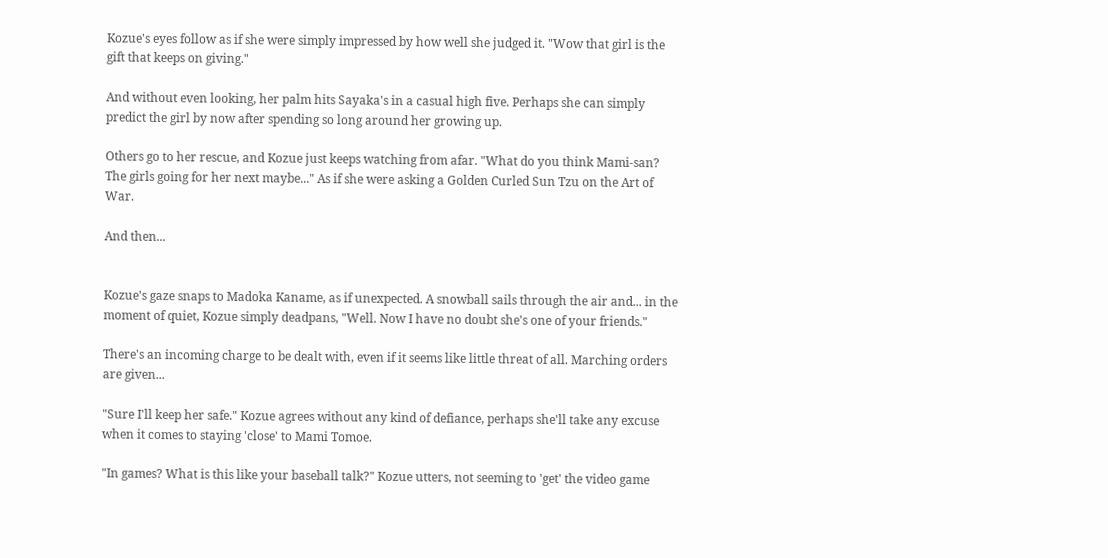Kozue's eyes follow as if she were simply impressed by how well she judged it. "Wow that girl is the gift that keeps on giving."

And without even looking, her palm hits Sayaka's in a casual high five. Perhaps she can simply predict the girl by now after spending so long around her growing up.

Others go to her rescue, and Kozue just keeps watching from afar. "What do you think Mami-san? The girls going for her next maybe..." As if she were asking a Golden Curled Sun Tzu on the Art of War.

And then...


Kozue's gaze snaps to Madoka Kaname, as if unexpected. A snowball sails through the air and... in the moment of quiet, Kozue simply deadpans, "Well. Now I have no doubt she's one of your friends."

There's an incoming charge to be dealt with, even if it seems like little threat of all. Marching orders are given...

"Sure I'll keep her safe." Kozue agrees without any kind of defiance, perhaps she'll take any excuse when it comes to staying 'close' to Mami Tomoe.

"In games? What is this like your baseball talk?" Kozue utters, not seeming to 'get' the video game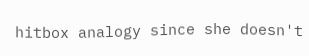hitbox analogy since she doesn't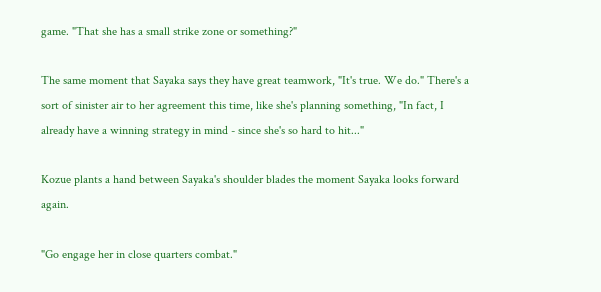game. "That she has a small strike zone or something?"

The same moment that Sayaka says they have great teamwork, "It's true. We do." There's a sort of sinister air to her agreement this time, like she's planning something, "In fact, I already have a winning strategy in mind - since she's so hard to hit..."

Kozue plants a hand between Sayaka's shoulder blades the moment Sayaka looks forward again.

"Go engage her in close quarters combat."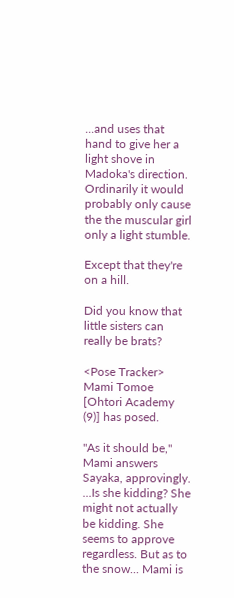...and uses that hand to give her a light shove in Madoka's direction. Ordinarily it would probably only cause the the muscular girl only a light stumble.

Except that they're on a hill.

Did you know that little sisters can really be brats?

<Pose Tracker> Mami Tomoe [Ohtori Academy (9)] has posed.

"As it should be," Mami answers Sayaka, approvingly. ...Is she kidding? She might not actually be kidding. She seems to approve regardless. But as to the snow... Mami is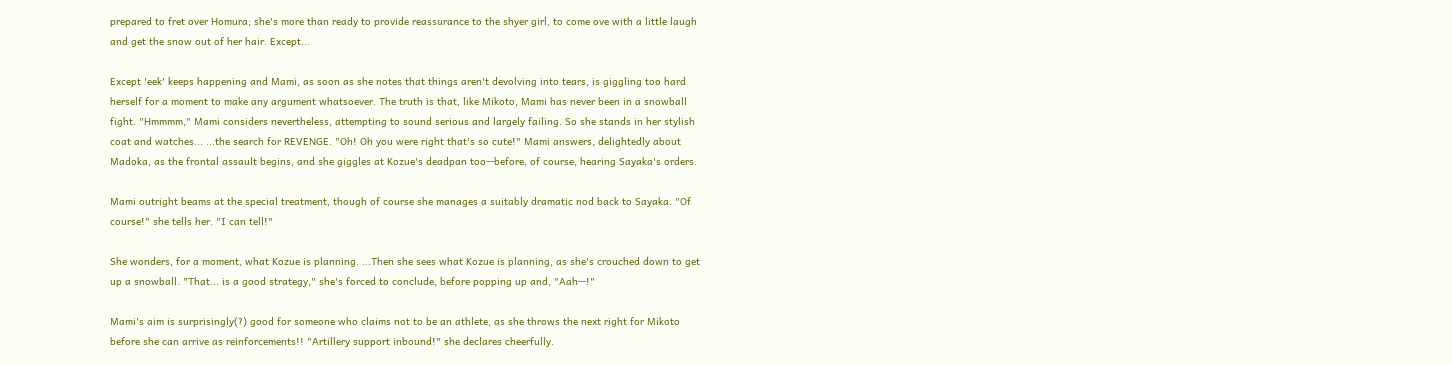prepared to fret over Homura; she's more than ready to provide reassurance to the shyer girl, to come ove with a little laugh and get the snow out of her hair. Except...

Except 'eek' keeps happening and Mami, as soon as she notes that things aren't devolving into tears, is giggling too hard herself for a moment to make any argument whatsoever. The truth is that, like Mikoto, Mami has never been in a snowball fight. "Hmmmm," Mami considers nevertheless, attempting to sound serious and largely failing. So she stands in her stylish coat and watches... ...the search for REVENGE. "Oh! Oh you were right that's so cute!" Mami answers, delightedly about Madoka, as the frontal assault begins, and she giggles at Kozue's deadpan too--before, of course, hearing Sayaka's orders.

Mami outright beams at the special treatment, though of course she manages a suitably dramatic nod back to Sayaka. "Of course!" she tells her. "I can tell!"

She wonders, for a moment, what Kozue is planning. ...Then she sees what Kozue is planning, as she's crouched down to get up a snowball. "That... is a good strategy," she's forced to conclude, before popping up and, "Aah--!"

Mami's aim is surprisingly(?) good for someone who claims not to be an athlete, as she throws the next right for Mikoto before she can arrive as reinforcements!! "Artillery support inbound!" she declares cheerfully.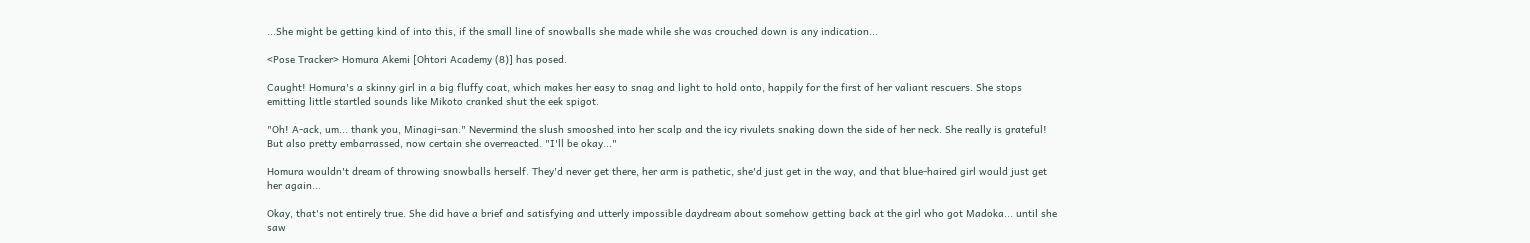...She might be getting kind of into this, if the small line of snowballs she made while she was crouched down is any indication...

<Pose Tracker> Homura Akemi [Ohtori Academy (8)] has posed.

Caught! Homura's a skinny girl in a big fluffy coat, which makes her easy to snag and light to hold onto, happily for the first of her valiant rescuers. She stops emitting little startled sounds like Mikoto cranked shut the eek spigot.

"Oh! A-ack, um... thank you, Minagi-san." Nevermind the slush smooshed into her scalp and the icy rivulets snaking down the side of her neck. She really is grateful! But also pretty embarrassed, now certain she overreacted. "I'll be okay..."

Homura wouldn't dream of throwing snowballs herself. They'd never get there, her arm is pathetic, she'd just get in the way, and that blue-haired girl would just get her again...

Okay, that's not entirely true. She did have a brief and satisfying and utterly impossible daydream about somehow getting back at the girl who got Madoka... until she saw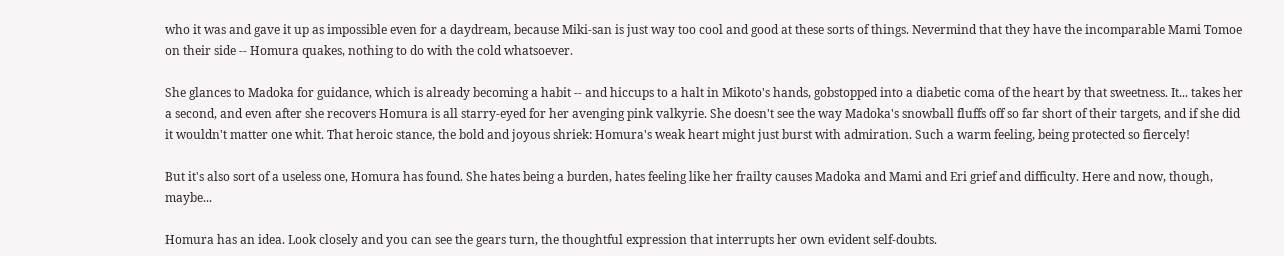who it was and gave it up as impossible even for a daydream, because Miki-san is just way too cool and good at these sorts of things. Nevermind that they have the incomparable Mami Tomoe on their side -- Homura quakes, nothing to do with the cold whatsoever.

She glances to Madoka for guidance, which is already becoming a habit -- and hiccups to a halt in Mikoto's hands, gobstopped into a diabetic coma of the heart by that sweetness. It... takes her a second, and even after she recovers Homura is all starry-eyed for her avenging pink valkyrie. She doesn't see the way Madoka's snowball fluffs off so far short of their targets, and if she did it wouldn't matter one whit. That heroic stance, the bold and joyous shriek: Homura's weak heart might just burst with admiration. Such a warm feeling, being protected so fiercely!

But it's also sort of a useless one, Homura has found. She hates being a burden, hates feeling like her frailty causes Madoka and Mami and Eri grief and difficulty. Here and now, though, maybe...

Homura has an idea. Look closely and you can see the gears turn, the thoughtful expression that interrupts her own evident self-doubts.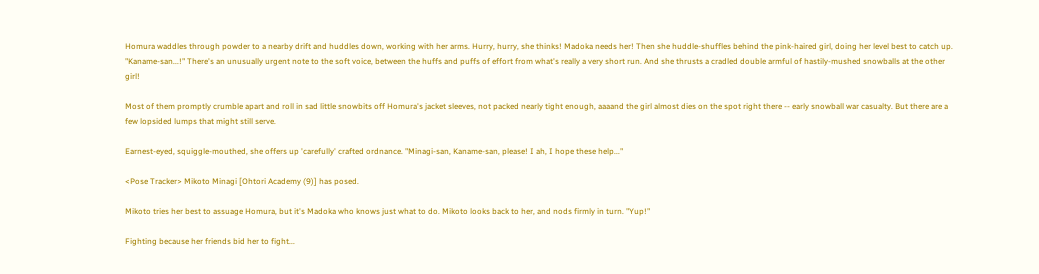Homura waddles through powder to a nearby drift and huddles down, working with her arms. Hurry, hurry, she thinks! Madoka needs her! Then she huddle-shuffles behind the pink-haired girl, doing her level best to catch up. "Kaname-san...!" There's an unusually urgent note to the soft voice, between the huffs and puffs of effort from what's really a very short run. And she thrusts a cradled double armful of hastily-mushed snowballs at the other girl!

Most of them promptly crumble apart and roll in sad little snowbits off Homura's jacket sleeves, not packed nearly tight enough, aaaand the girl almost dies on the spot right there -- early snowball war casualty. But there are a few lopsided lumps that might still serve.

Earnest-eyed, squiggle-mouthed, she offers up 'carefully' crafted ordnance. "Minagi-san, Kaname-san, please! I ah, I hope these help..."

<Pose Tracker> Mikoto Minagi [Ohtori Academy (9)] has posed.

Mikoto tries her best to assuage Homura, but it's Madoka who knows just what to do. Mikoto looks back to her, and nods firmly in turn. "Yup!"

Fighting because her friends bid her to fight...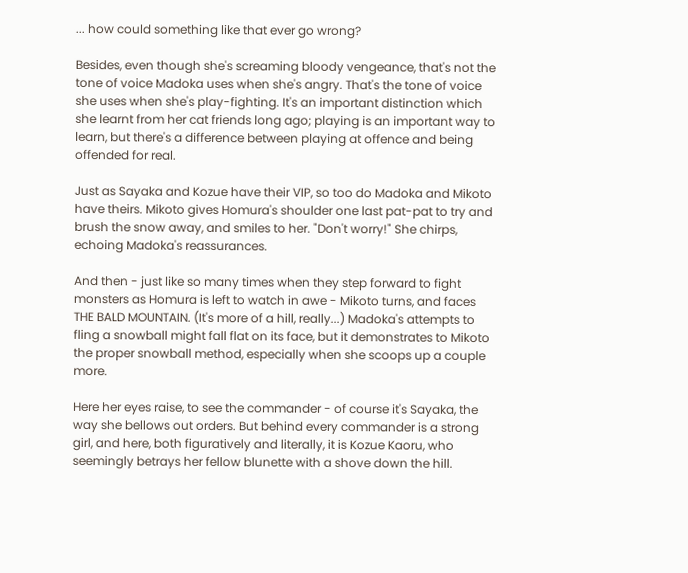... how could something like that ever go wrong?

Besides, even though she's screaming bloody vengeance, that's not the tone of voice Madoka uses when she's angry. That's the tone of voice she uses when she's play-fighting. It's an important distinction which she learnt from her cat friends long ago; playing is an important way to learn, but there's a difference between playing at offence and being offended for real.

Just as Sayaka and Kozue have their VIP, so too do Madoka and Mikoto have theirs. Mikoto gives Homura's shoulder one last pat-pat to try and brush the snow away, and smiles to her. "Don't worry!" She chirps, echoing Madoka's reassurances.

And then - just like so many times when they step forward to fight monsters as Homura is left to watch in awe - Mikoto turns, and faces THE BALD MOUNTAIN. (It's more of a hill, really...) Madoka's attempts to fling a snowball might fall flat on its face, but it demonstrates to Mikoto the proper snowball method, especially when she scoops up a couple more.

Here her eyes raise, to see the commander - of course it's Sayaka, the way she bellows out orders. But behind every commander is a strong girl, and here, both figuratively and literally, it is Kozue Kaoru, who seemingly betrays her fellow blunette with a shove down the hill.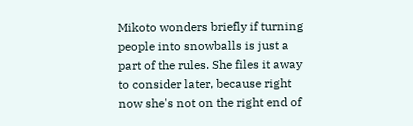Mikoto wonders briefly if turning people into snowballs is just a part of the rules. She files it away to consider later, because right now she's not on the right end of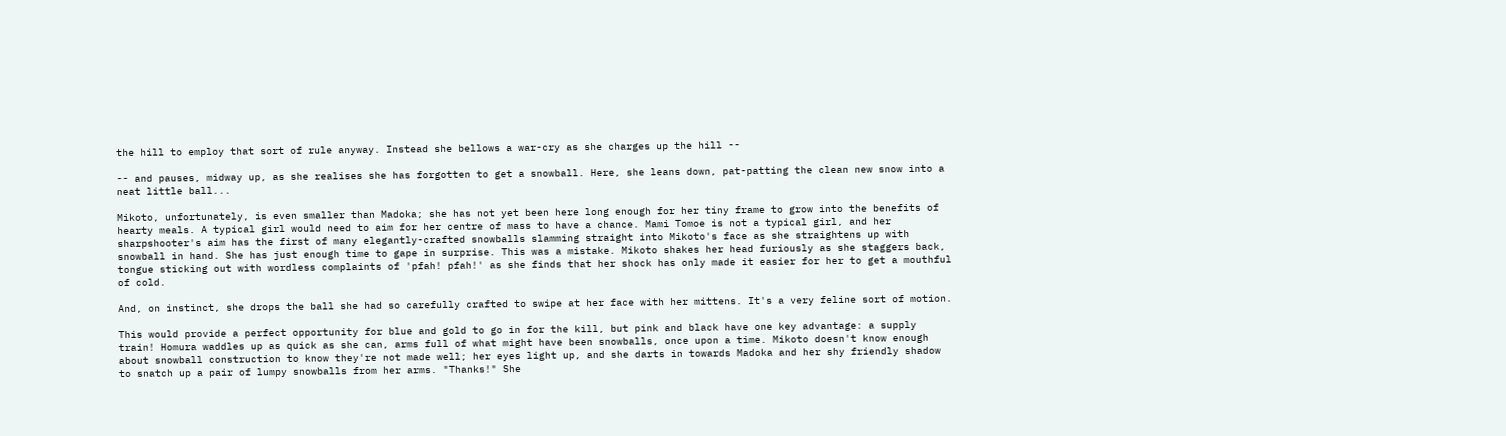the hill to employ that sort of rule anyway. Instead she bellows a war-cry as she charges up the hill --

-- and pauses, midway up, as she realises she has forgotten to get a snowball. Here, she leans down, pat-patting the clean new snow into a neat little ball...

Mikoto, unfortunately, is even smaller than Madoka; she has not yet been here long enough for her tiny frame to grow into the benefits of hearty meals. A typical girl would need to aim for her centre of mass to have a chance. Mami Tomoe is not a typical girl, and her sharpshooter's aim has the first of many elegantly-crafted snowballs slamming straight into Mikoto's face as she straightens up with snowball in hand. She has just enough time to gape in surprise. This was a mistake. Mikoto shakes her head furiously as she staggers back, tongue sticking out with wordless complaints of 'pfah! pfah!' as she finds that her shock has only made it easier for her to get a mouthful of cold.

And, on instinct, she drops the ball she had so carefully crafted to swipe at her face with her mittens. It's a very feline sort of motion.

This would provide a perfect opportunity for blue and gold to go in for the kill, but pink and black have one key advantage: a supply train! Homura waddles up as quick as she can, arms full of what might have been snowballs, once upon a time. Mikoto doesn't know enough about snowball construction to know they're not made well; her eyes light up, and she darts in towards Madoka and her shy friendly shadow to snatch up a pair of lumpy snowballs from her arms. "Thanks!" She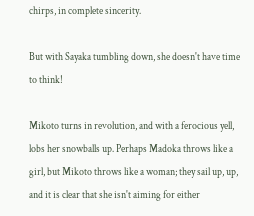chirps, in complete sincerity.

But with Sayaka tumbling down, she doesn't have time to think!

Mikoto turns in revolution, and with a ferocious yell, lobs her snowballs up. Perhaps Madoka throws like a girl, but Mikoto throws like a woman; they sail up, up, and it is clear that she isn't aiming for either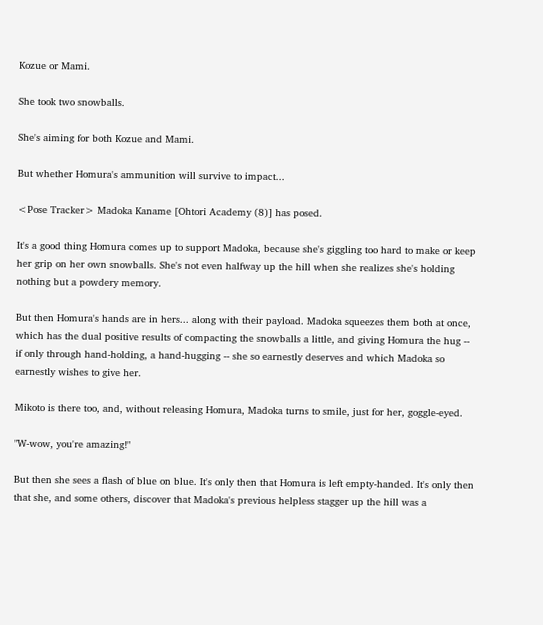Kozue or Mami.

She took two snowballs.

She's aiming for both Kozue and Mami.

But whether Homura's ammunition will survive to impact...

<Pose Tracker> Madoka Kaname [Ohtori Academy (8)] has posed.

It's a good thing Homura comes up to support Madoka, because she's giggling too hard to make or keep her grip on her own snowballs. She's not even halfway up the hill when she realizes she's holding nothing but a powdery memory.

But then Homura's hands are in hers... along with their payload. Madoka squeezes them both at once, which has the dual positive results of compacting the snowballs a little, and giving Homura the hug -- if only through hand-holding, a hand-hugging -- she so earnestly deserves and which Madoka so earnestly wishes to give her.

Mikoto is there too, and, without releasing Homura, Madoka turns to smile, just for her, goggle-eyed.

"W-wow, you're amazing!"

But then she sees a flash of blue on blue. It's only then that Homura is left empty-handed. It's only then that she, and some others, discover that Madoka's previous helpless stagger up the hill was a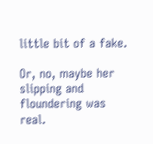little bit of a fake.

Or, no, maybe her slipping and floundering was real.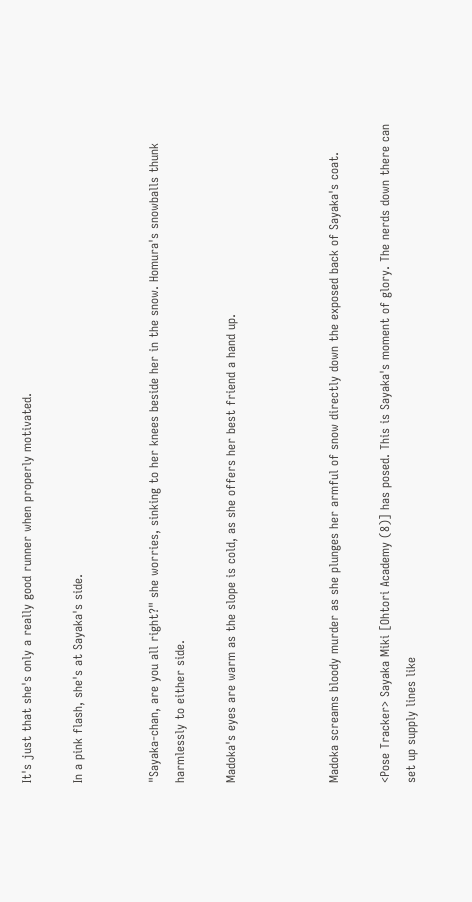It's just that she's only a really good runner when properly motivated.

In a pink flash, she's at Sayaka's side.


"Sayaka-chan, are you all right?" she worries, sinking to her knees beside her in the snow. Homura's snowballs thunk harmlessly to either side.

Madoka's eyes are warm as the slope is cold, as she offers her best friend a hand up.



Madoka screams bloody murder as she plunges her armful of snow directly down the exposed back of Sayaka's coat.

<Pose Tracker> Sayaka Miki [Ohtori Academy (8)] has posed. This is Sayaka's moment of glory. The nerds down there can set up supply lines like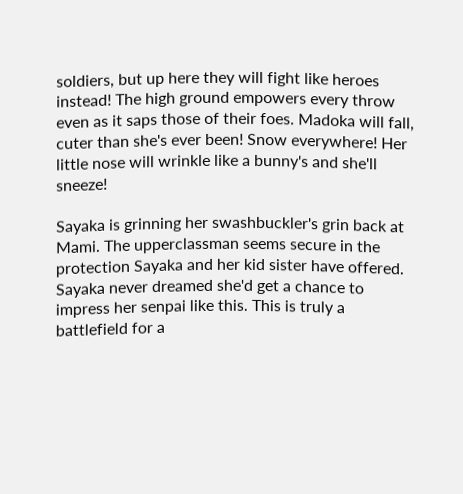soldiers, but up here they will fight like heroes instead! The high ground empowers every throw even as it saps those of their foes. Madoka will fall, cuter than she's ever been! Snow everywhere! Her little nose will wrinkle like a bunny's and she'll sneeze!

Sayaka is grinning her swashbuckler's grin back at Mami. The upperclassman seems secure in the protection Sayaka and her kid sister have offered. Sayaka never dreamed she'd get a chance to impress her senpai like this. This is truly a battlefield for a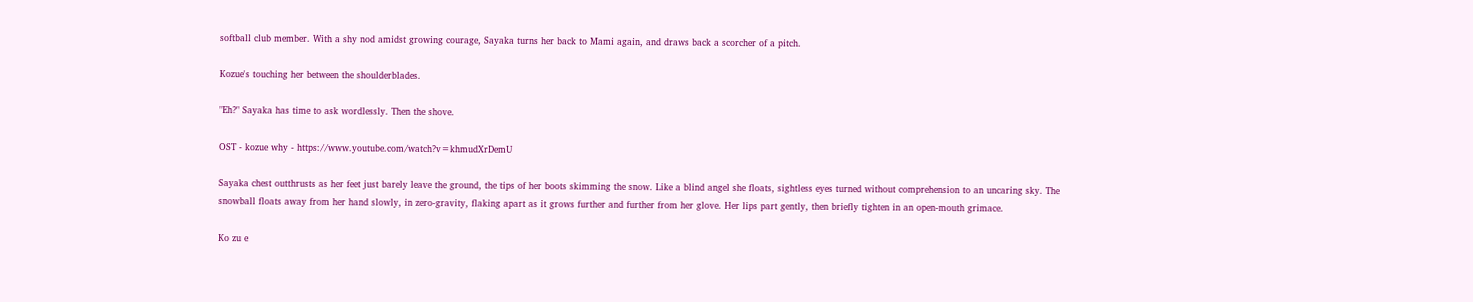softball club member. With a shy nod amidst growing courage, Sayaka turns her back to Mami again, and draws back a scorcher of a pitch.

Kozue's touching her between the shoulderblades.

"Eh?" Sayaka has time to ask wordlessly. Then the shove.

OST - kozue why - https://www.youtube.com/watch?v=khmudXrDemU

Sayaka chest outthrusts as her feet just barely leave the ground, the tips of her boots skimming the snow. Like a blind angel she floats, sightless eyes turned without comprehension to an uncaring sky. The snowball floats away from her hand slowly, in zero-gravity, flaking apart as it grows further and further from her glove. Her lips part gently, then briefly tighten in an open-mouth grimace.

Ko zu e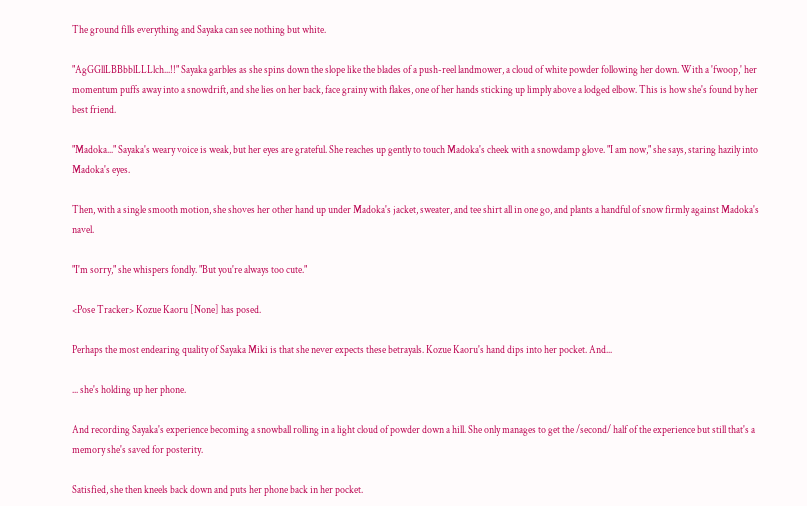The ground fills everything and Sayaka can see nothing but white.

"AgGGllLBBbblLLLlch...!!" Sayaka garbles as she spins down the slope like the blades of a push-reel landmower, a cloud of white powder following her down. With a 'fwoop,' her momentum puffs away into a snowdrift, and she lies on her back, face grainy with flakes, one of her hands sticking up limply above a lodged elbow. This is how she's found by her best friend.

"Madoka..." Sayaka's weary voice is weak, but her eyes are grateful. She reaches up gently to touch Madoka's cheek with a snowdamp glove. "I am now," she says, staring hazily into Madoka's eyes.

Then, with a single smooth motion, she shoves her other hand up under Madoka's jacket, sweater, and tee shirt all in one go, and plants a handful of snow firmly against Madoka's navel.

"I'm sorry," she whispers fondly. "But you're always too cute."

<Pose Tracker> Kozue Kaoru [None] has posed.

Perhaps the most endearing quality of Sayaka Miki is that she never expects these betrayals. Kozue Kaoru's hand dips into her pocket. And...

... she's holding up her phone.

And recording Sayaka's experience becoming a snowball rolling in a light cloud of powder down a hill. She only manages to get the /second/ half of the experience but still that's a memory she's saved for posterity.

Satisfied, she then kneels back down and puts her phone back in her pocket.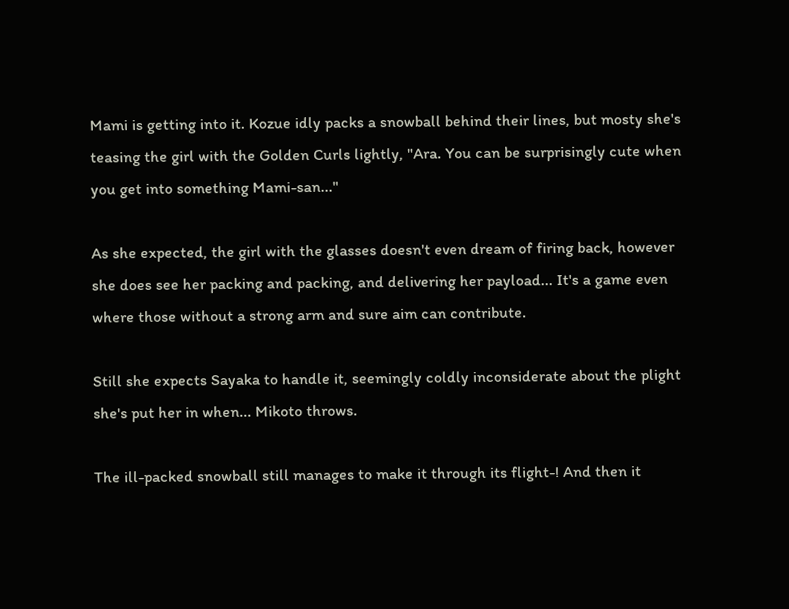Mami is getting into it. Kozue idly packs a snowball behind their lines, but mosty she's teasing the girl with the Golden Curls lightly, "Ara. You can be surprisingly cute when you get into something Mami-san..."

As she expected, the girl with the glasses doesn't even dream of firing back, however she does see her packing and packing, and delivering her payload... It's a game even where those without a strong arm and sure aim can contribute.

Still she expects Sayaka to handle it, seemingly coldly inconsiderate about the plight she's put her in when... Mikoto throws.

The ill-packed snowball still manages to make it through its flight-! And then it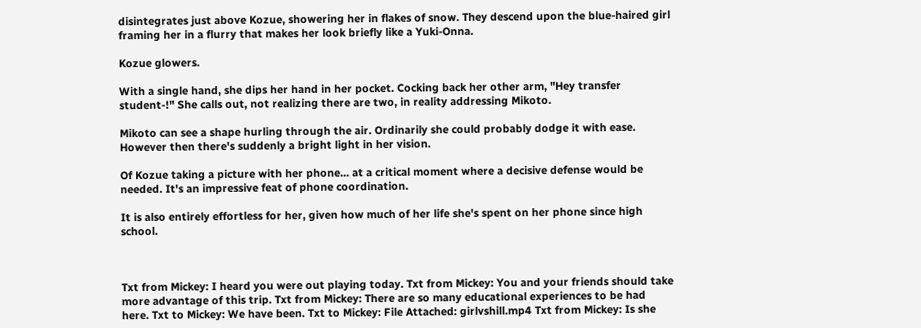disintegrates just above Kozue, showering her in flakes of snow. They descend upon the blue-haired girl framing her in a flurry that makes her look briefly like a Yuki-Onna.

Kozue glowers.

With a single hand, she dips her hand in her pocket. Cocking back her other arm, "Hey transfer student-!" She calls out, not realizing there are two, in reality addressing Mikoto.

Mikoto can see a shape hurling through the air. Ordinarily she could probably dodge it with ease. However then there's suddenly a bright light in her vision.

Of Kozue taking a picture with her phone... at a critical moment where a decisive defense would be needed. It's an impressive feat of phone coordination.

It is also entirely effortless for her, given how much of her life she's spent on her phone since high school.



Txt from Mickey: I heard you were out playing today. Txt from Mickey: You and your friends should take more advantage of this trip. Txt from Mickey: There are so many educational experiences to be had here. Txt to Mickey: We have been. Txt to Mickey: File Attached: girlvshill.mp4 Txt from Mickey: Is she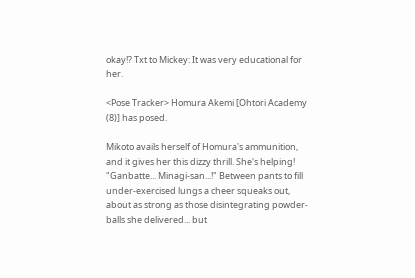okay!? Txt to Mickey: It was very educational for her.

<Pose Tracker> Homura Akemi [Ohtori Academy (8)] has posed.

Mikoto avails herself of Homura's ammunition, and it gives her this dizzy thrill. She's helping! "Ganbatte... Minagi-san...!" Between pants to fill under-exercised lungs a cheer squeaks out, about as strong as those disintegrating powder-balls she delivered... but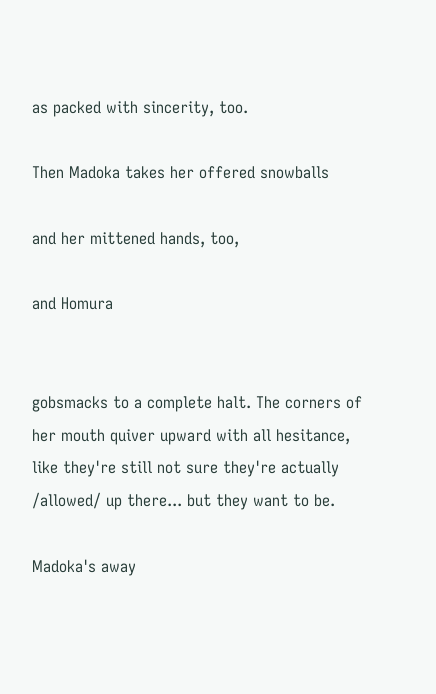as packed with sincerity, too.

Then Madoka takes her offered snowballs

and her mittened hands, too,

and Homura


gobsmacks to a complete halt. The corners of her mouth quiver upward with all hesitance, like they're still not sure they're actually /allowed/ up there... but they want to be.

Madoka's away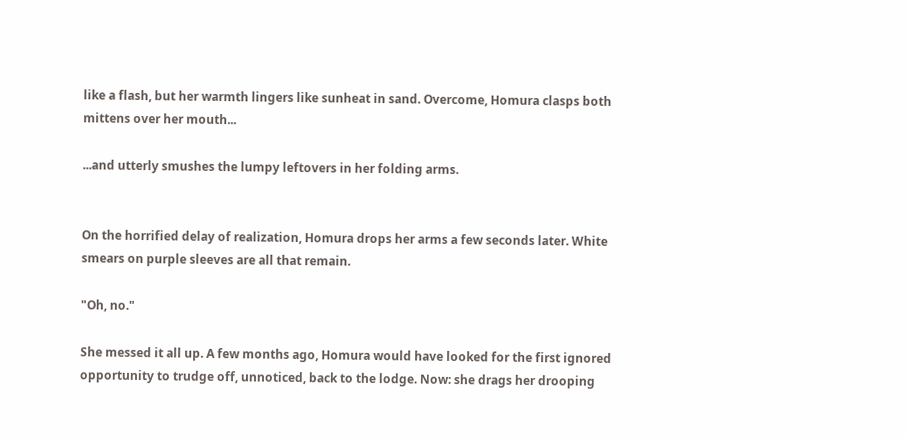like a flash, but her warmth lingers like sunheat in sand. Overcome, Homura clasps both mittens over her mouth...

...and utterly smushes the lumpy leftovers in her folding arms.


On the horrified delay of realization, Homura drops her arms a few seconds later. White smears on purple sleeves are all that remain.

"Oh, no."

She messed it all up. A few months ago, Homura would have looked for the first ignored opportunity to trudge off, unnoticed, back to the lodge. Now: she drags her drooping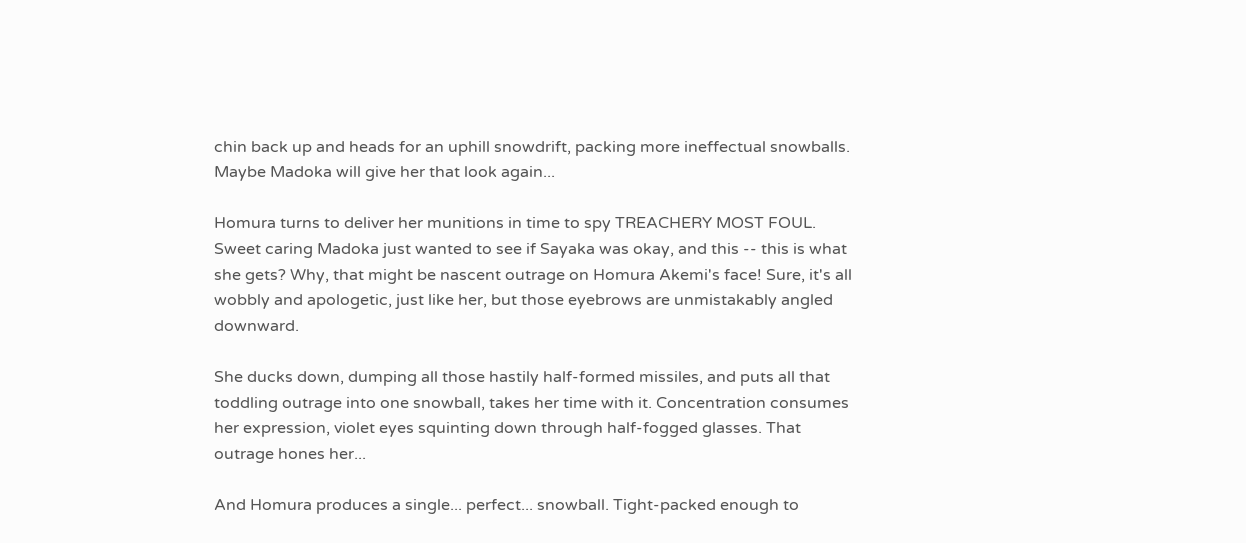chin back up and heads for an uphill snowdrift, packing more ineffectual snowballs. Maybe Madoka will give her that look again...

Homura turns to deliver her munitions in time to spy TREACHERY MOST FOUL. Sweet caring Madoka just wanted to see if Sayaka was okay, and this -- this is what she gets? Why, that might be nascent outrage on Homura Akemi's face! Sure, it's all wobbly and apologetic, just like her, but those eyebrows are unmistakably angled downward.

She ducks down, dumping all those hastily half-formed missiles, and puts all that toddling outrage into one snowball, takes her time with it. Concentration consumes her expression, violet eyes squinting down through half-fogged glasses. That outrage hones her...

And Homura produces a single... perfect... snowball. Tight-packed enough to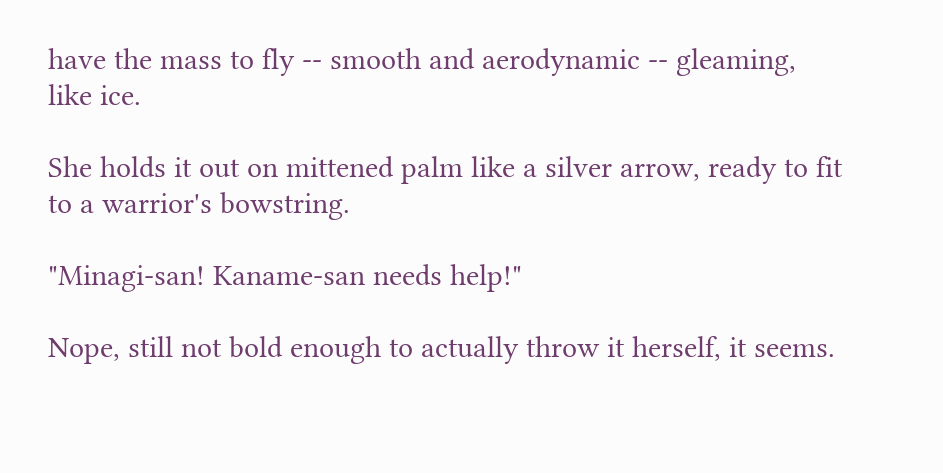have the mass to fly -- smooth and aerodynamic -- gleaming, like ice.

She holds it out on mittened palm like a silver arrow, ready to fit to a warrior's bowstring.

"Minagi-san! Kaname-san needs help!"

Nope, still not bold enough to actually throw it herself, it seems.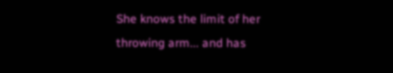She knows the limit of her throwing arm... and has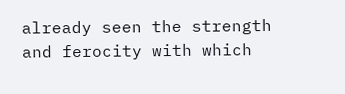already seen the strength and ferocity with which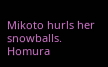Mikoto hurls her snowballs. Homura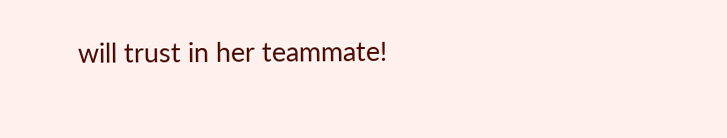will trust in her teammate!